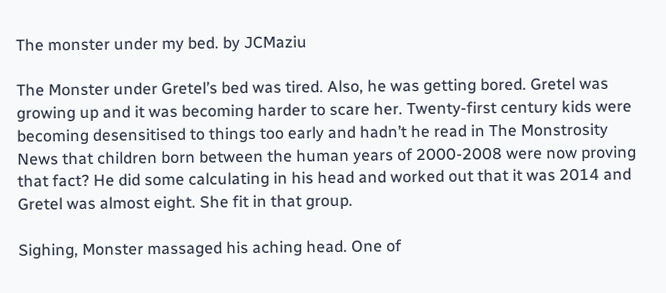The monster under my bed. by JCMaziu

The Monster under Gretel’s bed was tired. Also, he was getting bored. Gretel was growing up and it was becoming harder to scare her. Twenty-first century kids were becoming desensitised to things too early and hadn’t he read in The Monstrosity News that children born between the human years of 2000-2008 were now proving that fact? He did some calculating in his head and worked out that it was 2014 and Gretel was almost eight. She fit in that group.

Sighing, Monster massaged his aching head. One of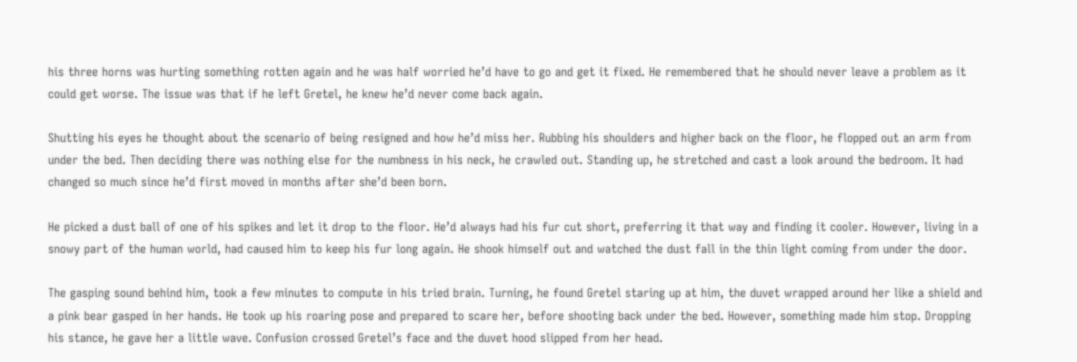his three horns was hurting something rotten again and he was half worried he’d have to go and get it fixed. He remembered that he should never leave a problem as it could get worse. The issue was that if he left Gretel, he knew he’d never come back again.

Shutting his eyes he thought about the scenario of being resigned and how he’d miss her. Rubbing his shoulders and higher back on the floor, he flopped out an arm from under the bed. Then deciding there was nothing else for the numbness in his neck, he crawled out. Standing up, he stretched and cast a look around the bedroom. It had changed so much since he’d first moved in months after she’d been born.

He picked a dust ball of one of his spikes and let it drop to the floor. He’d always had his fur cut short, preferring it that way and finding it cooler. However, living in a snowy part of the human world, had caused him to keep his fur long again. He shook himself out and watched the dust fall in the thin light coming from under the door.

The gasping sound behind him, took a few minutes to compute in his tried brain. Turning, he found Gretel staring up at him, the duvet wrapped around her like a shield and a pink bear gasped in her hands. He took up his roaring pose and prepared to scare her, before shooting back under the bed. However, something made him stop. Dropping his stance, he gave her a little wave. Confusion crossed Gretel’s face and the duvet hood slipped from her head.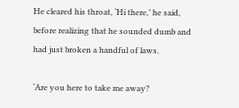He cleared his throat, ‘Hi there,’ he said, before realizing that he sounded dumb and had just broken a handful of laws.

‘Are you here to take me away?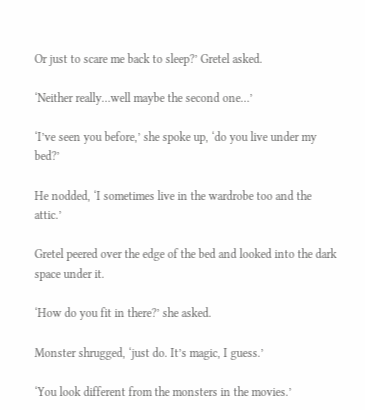Or just to scare me back to sleep?’ Gretel asked.

‘Neither really…well maybe the second one…’

‘I’ve seen you before,’ she spoke up, ‘do you live under my bed?’

He nodded, ‘I sometimes live in the wardrobe too and the attic.’

Gretel peered over the edge of the bed and looked into the dark space under it.

‘How do you fit in there?’ she asked.

Monster shrugged, ‘just do. It’s magic, I guess.’

‘You look different from the monsters in the movies.’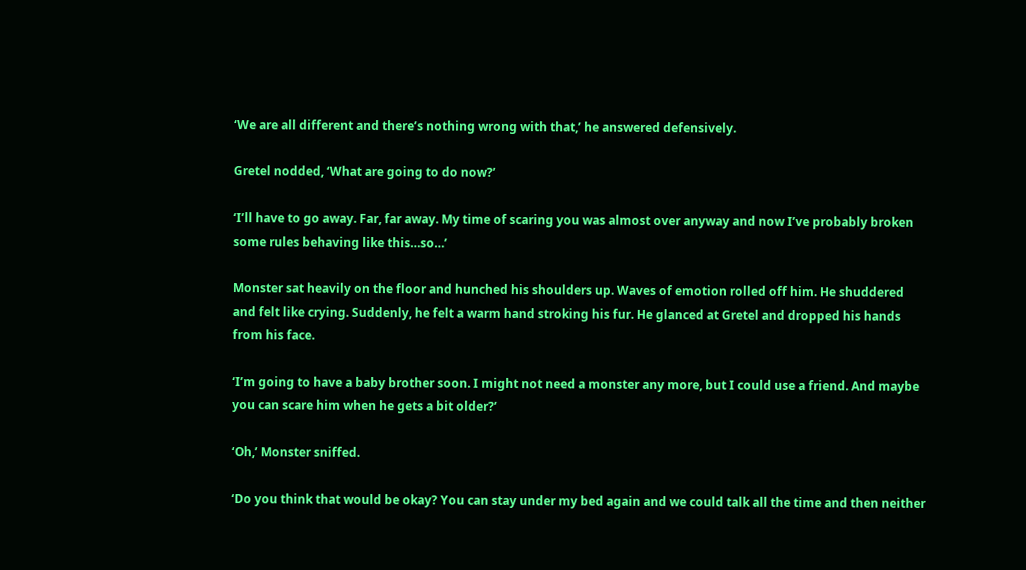‘We are all different and there’s nothing wrong with that,’ he answered defensively.

Gretel nodded, ‘What are going to do now?’

‘I’ll have to go away. Far, far away. My time of scaring you was almost over anyway and now I’ve probably broken some rules behaving like this…so…’

Monster sat heavily on the floor and hunched his shoulders up. Waves of emotion rolled off him. He shuddered and felt like crying. Suddenly, he felt a warm hand stroking his fur. He glanced at Gretel and dropped his hands from his face.

‘I’m going to have a baby brother soon. I might not need a monster any more, but I could use a friend. And maybe you can scare him when he gets a bit older?’

‘Oh,’ Monster sniffed.

‘Do you think that would be okay? You can stay under my bed again and we could talk all the time and then neither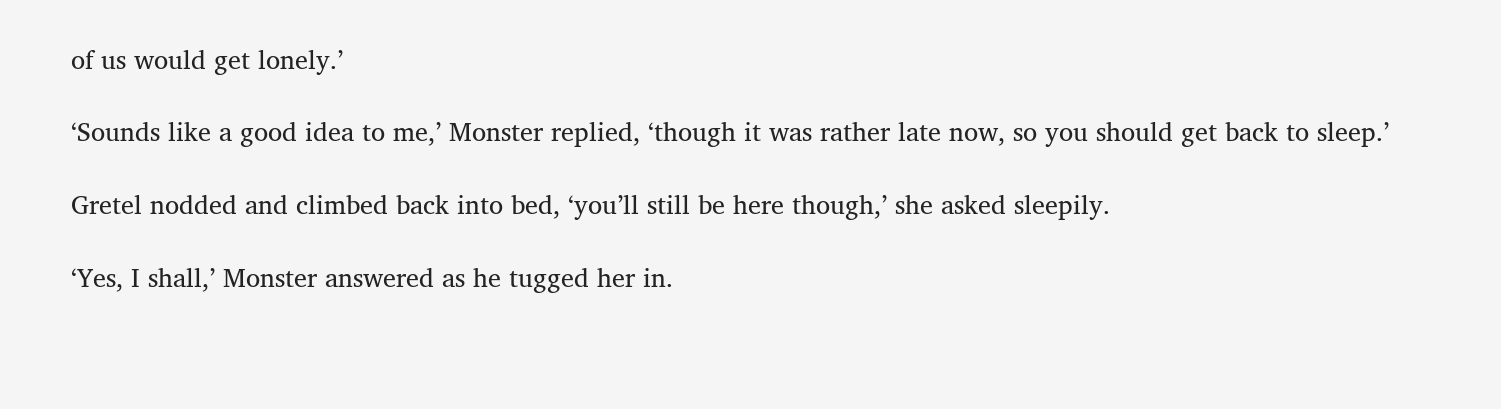of us would get lonely.’

‘Sounds like a good idea to me,’ Monster replied, ‘though it was rather late now, so you should get back to sleep.’

Gretel nodded and climbed back into bed, ‘you’ll still be here though,’ she asked sleepily.

‘Yes, I shall,’ Monster answered as he tugged her in.